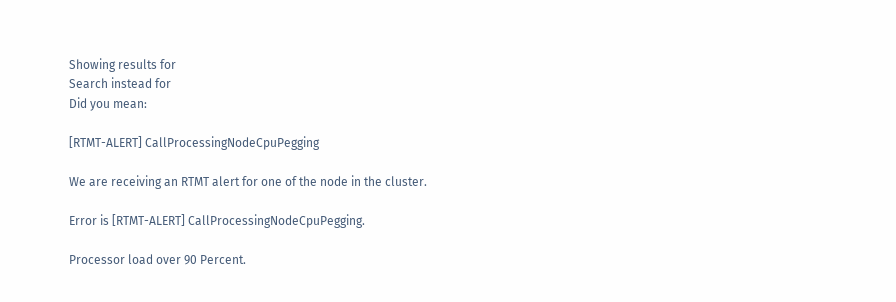Showing results for
Search instead for
Did you mean:

[RTMT-ALERT] CallProcessingNodeCpuPegging

We are receiving an RTMT alert for one of the node in the cluster.

Error is [RTMT-ALERT] CallProcessingNodeCpuPegging.

Processor load over 90 Percent.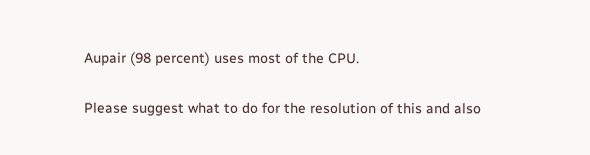Aupair (98 percent) uses most of the CPU.

Please suggest what to do for the resolution of this and also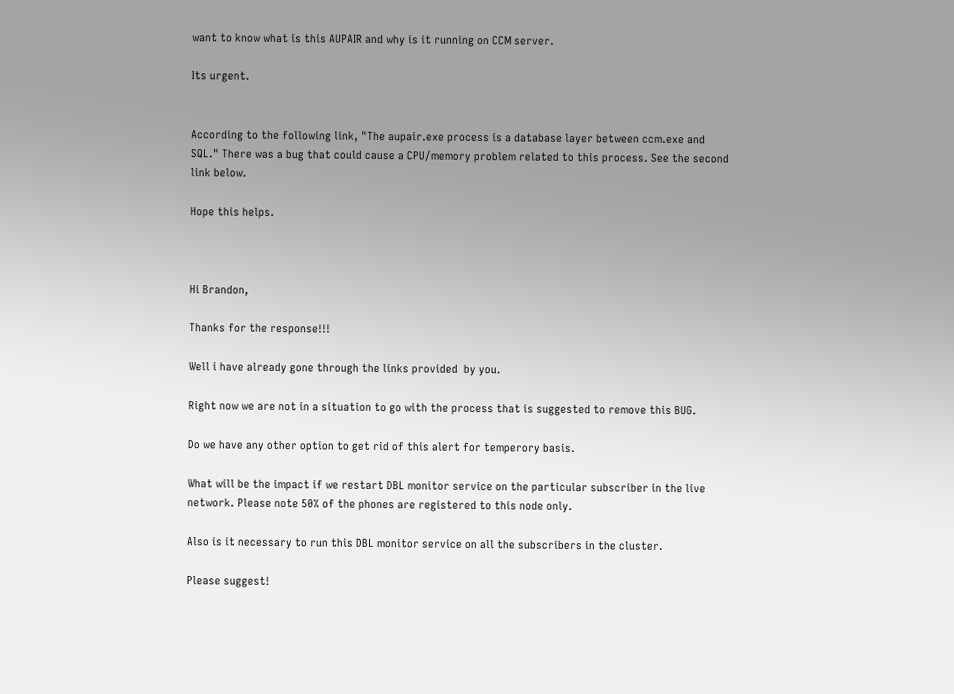want to know what is this AUPAIR and why is it running on CCM server.

Its urgent.


According to the following link, "The aupair.exe process is a database layer between ccm.exe and SQL." There was a bug that could cause a CPU/memory problem related to this process. See the second link below.

Hope this helps.



Hi Brandon,

Thanks for the response!!!

Well i have already gone through the links provided  by you.

Right now we are not in a situation to go with the process that is suggested to remove this BUG.

Do we have any other option to get rid of this alert for temperory basis.

What will be the impact if we restart DBL monitor service on the particular subscriber in the live network. Please note 50% of the phones are registered to this node only.

Also is it necessary to run this DBL monitor service on all the subscribers in the cluster.

Please suggest!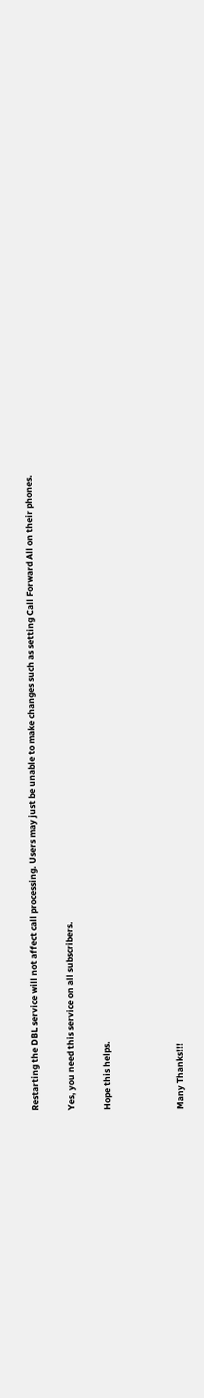Restarting the DBL service will not affect call processing. Users may just be unable to make changes such as setting Call Forward All on their phones.

Yes, you need this service on all subscribers.

Hope this helps.



Many Thanks!!!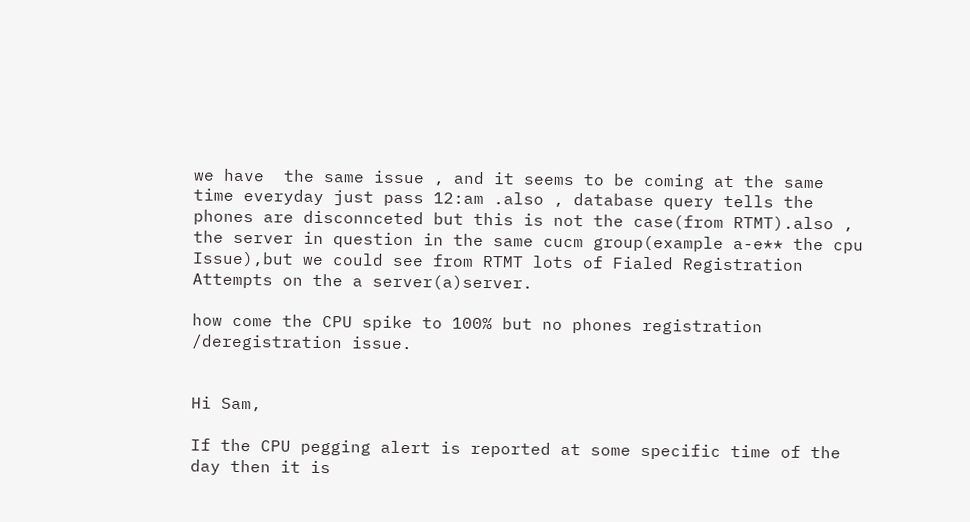we have  the same issue , and it seems to be coming at the same time everyday just pass 12:am .also , database query tells the phones are disconnceted but this is not the case(from RTMT).also , the server in question in the same cucm group(example a-e** the cpu Issue),but we could see from RTMT lots of Fialed Registration Attempts on the a server(a)server.

how come the CPU spike to 100% but no phones registration /deregistration issue.


Hi Sam,

If the CPU pegging alert is reported at some specific time of the day then it is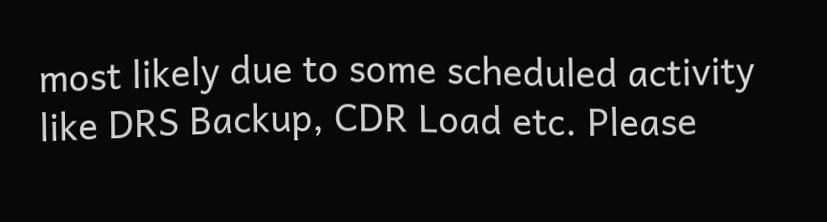most likely due to some scheduled activity like DRS Backup, CDR Load etc. Please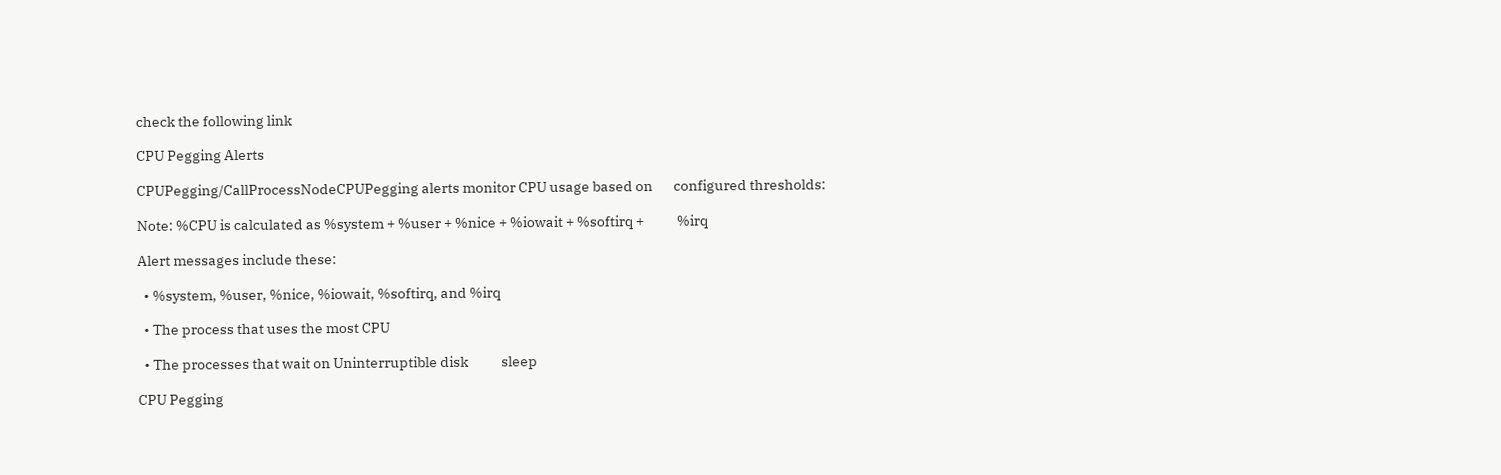check the following link

CPU Pegging Alerts

CPUPegging/CallProcessNodeCPUPegging alerts monitor CPU usage based on       configured thresholds:

Note: %CPU is calculated as %system + %user + %nice + %iowait + %softirq +           %irq

Alert messages include these:

  • %system, %user, %nice, %iowait, %softirq, and %irq

  • The process that uses the most CPU

  • The processes that wait on Uninterruptible disk           sleep

CPU Pegging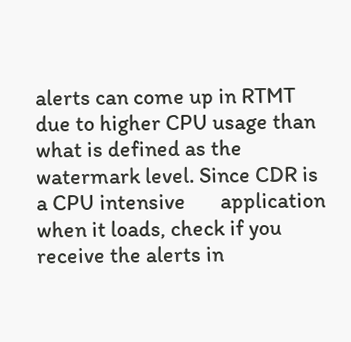alerts can come up in RTMT due to higher CPU usage than       what is defined as the watermark level. Since CDR is a CPU intensive       application when it loads, check if you receive the alerts in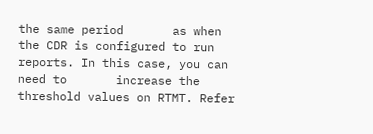the same period       as when the CDR is configured to run reports. In this case, you can need to       increase the threshold values on RTMT. Refer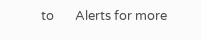to       Alerts for more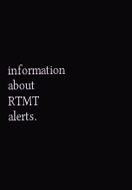information about RTMT alerts.